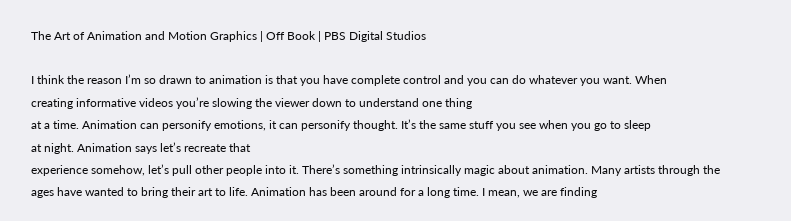The Art of Animation and Motion Graphics | Off Book | PBS Digital Studios

I think the reason I’m so drawn to animation is that you have complete control and you can do whatever you want. When
creating informative videos you’re slowing the viewer down to understand one thing
at a time. Animation can personify emotions, it can personify thought. It’s the same stuff you see when you go to sleep
at night. Animation says let’s recreate that
experience somehow, let’s pull other people into it. There’s something intrinsically magic about animation. Many artists through the
ages have wanted to bring their art to life. Animation has been around for a long time. I mean, we are finding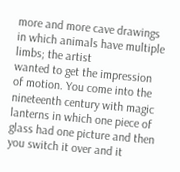more and more cave drawings in which animals have multiple limbs; the artist
wanted to get the impression of motion. You come into the nineteenth century with magic
lanterns in which one piece of glass had one picture and then you switch it over and it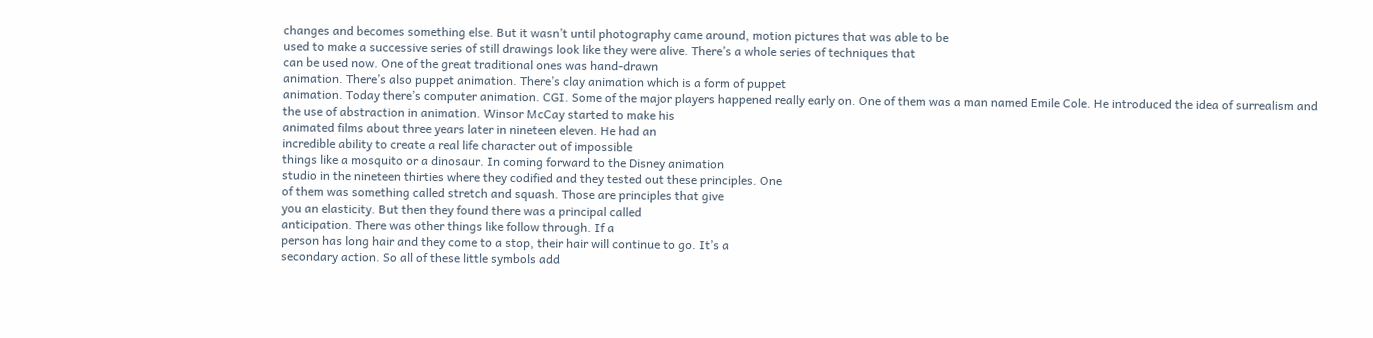changes and becomes something else. But it wasn’t until photography came around, motion pictures that was able to be
used to make a successive series of still drawings look like they were alive. There’s a whole series of techniques that
can be used now. One of the great traditional ones was hand-drawn
animation. There’s also puppet animation. There’s clay animation which is a form of puppet
animation. Today there’s computer animation. CGI. Some of the major players happened really early on. One of them was a man named Emile Cole. He introduced the idea of surrealism and
the use of abstraction in animation. Winsor McCay started to make his
animated films about three years later in nineteen eleven. He had an
incredible ability to create a real life character out of impossible
things like a mosquito or a dinosaur. In coming forward to the Disney animation
studio in the nineteen thirties where they codified and they tested out these principles. One
of them was something called stretch and squash. Those are principles that give
you an elasticity. But then they found there was a principal called
anticipation. There was other things like follow through. If a
person has long hair and they come to a stop, their hair will continue to go. It’s a
secondary action. So all of these little symbols add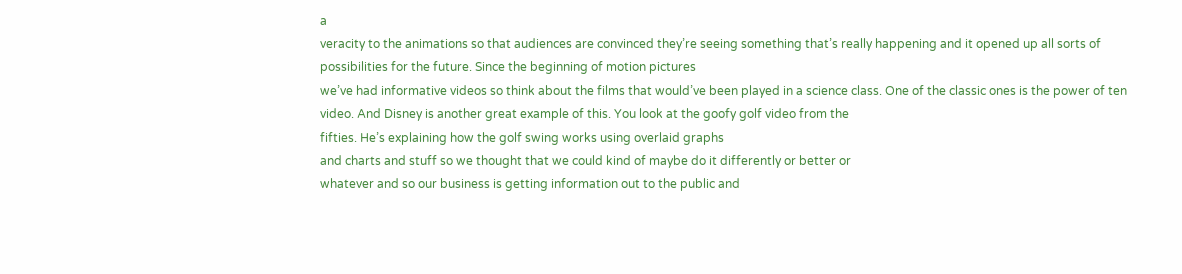a
veracity to the animations so that audiences are convinced they’re seeing something that’s really happening and it opened up all sorts of possibilities for the future. Since the beginning of motion pictures
we’ve had informative videos so think about the films that would’ve been played in a science class. One of the classic ones is the power of ten
video. And Disney is another great example of this. You look at the goofy golf video from the
fifties. He’s explaining how the golf swing works using overlaid graphs
and charts and stuff so we thought that we could kind of maybe do it differently or better or
whatever and so our business is getting information out to the public and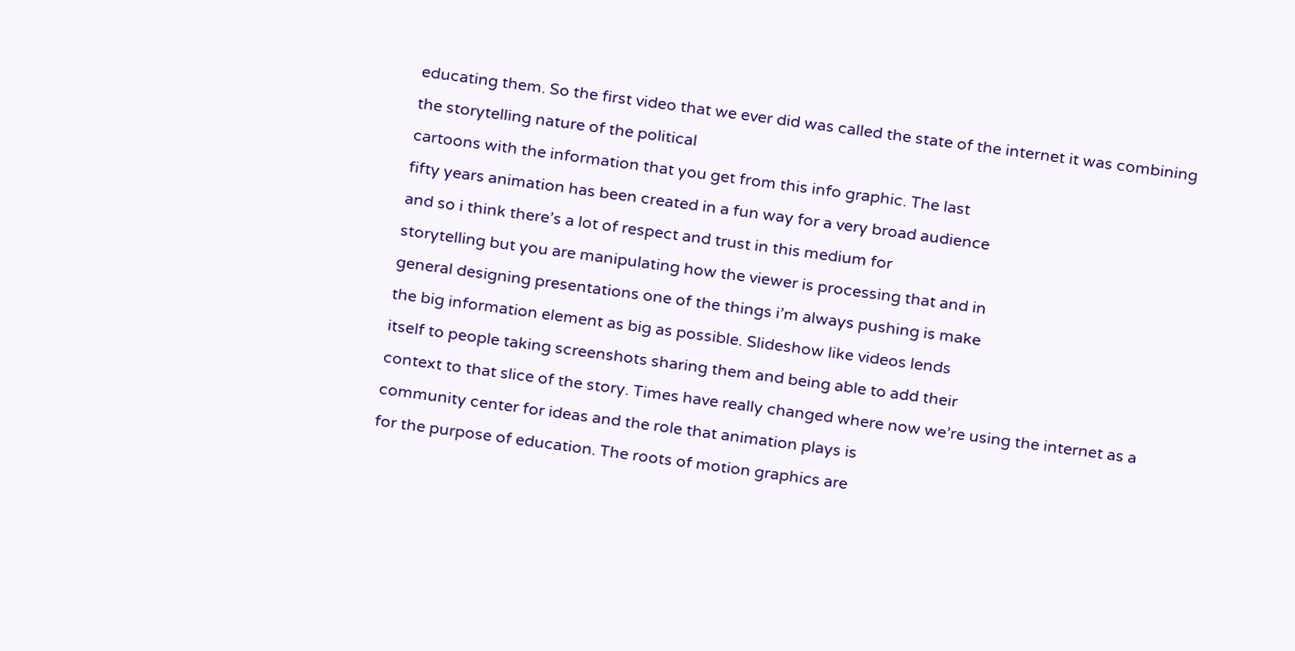educating them. So the first video that we ever did was called the state of the internet it was combining the storytelling nature of the political
cartoons with the information that you get from this info graphic. The last
fifty years animation has been created in a fun way for a very broad audience
and so i think there’s a lot of respect and trust in this medium for
storytelling but you are manipulating how the viewer is processing that and in
general designing presentations one of the things i’m always pushing is make
the big information element as big as possible. Slideshow like videos lends
itself to people taking screenshots sharing them and being able to add their
context to that slice of the story. Times have really changed where now we’re using the internet as a community center for ideas and the role that animation plays is
for the purpose of education. The roots of motion graphics are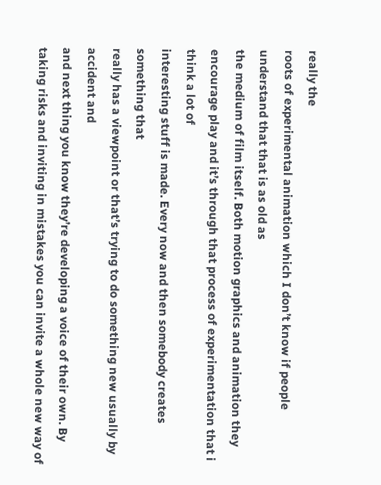really the
roots of experimental animation which I don’t know if people understand that that is as old as
the medium of film itself. Both motion graphics and animation they
encourage play and it’s through that process of experimentation that i think a lot of
interesting stuff is made. Every now and then somebody creates something that
really has a viewpoint or that’s trying to do something new usually by accident and
and next thing you know they’re developing a voice of their own. By
taking risks and inviting in mistakes you can invite a whole new way of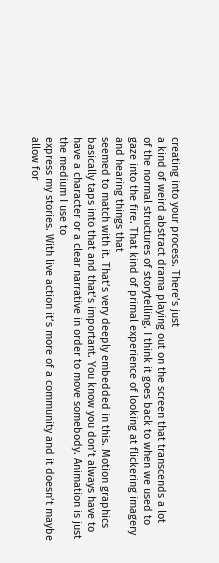creating into your process. There’s just
a kind of weird abstract drama playing out on the screen that transcends a lot
of the normal structures of storytelling. I think it goes back to when we used to gaze into the fire. That kind of primal experience of looking at flickering imagery and hearing things that
seemed to match with it. That’s very deeply embedded in this. Motion graphics
basically taps into that and that’s important. You know you don’t always have to have a character or a clear narrative in order to move somebody. Animation is just the medium I use to
express my stories. With live action it’s more of a community and it doesn’t maybe allow for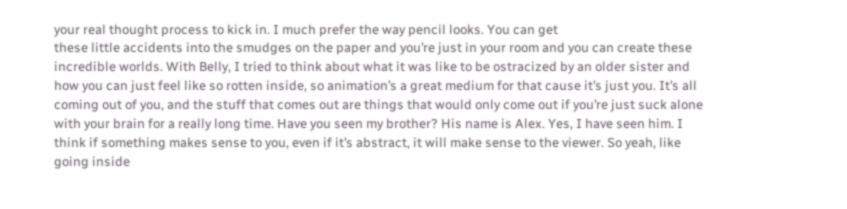your real thought process to kick in. I much prefer the way pencil looks. You can get
these little accidents into the smudges on the paper and you’re just in your room and you can create these incredible worlds. With Belly, I tried to think about what it was like to be ostracized by an older sister and how you can just feel like so rotten inside, so animation’s a great medium for that cause it’s just you. It’s all coming out of you, and the stuff that comes out are things that would only come out if you’re just suck alone with your brain for a really long time. Have you seen my brother? His name is Alex. Yes, I have seen him. I think if something makes sense to you, even if it’s abstract, it will make sense to the viewer. So yeah, like going inside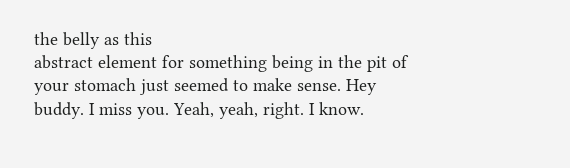the belly as this
abstract element for something being in the pit of your stomach just seemed to make sense. Hey buddy. I miss you. Yeah, yeah, right. I know.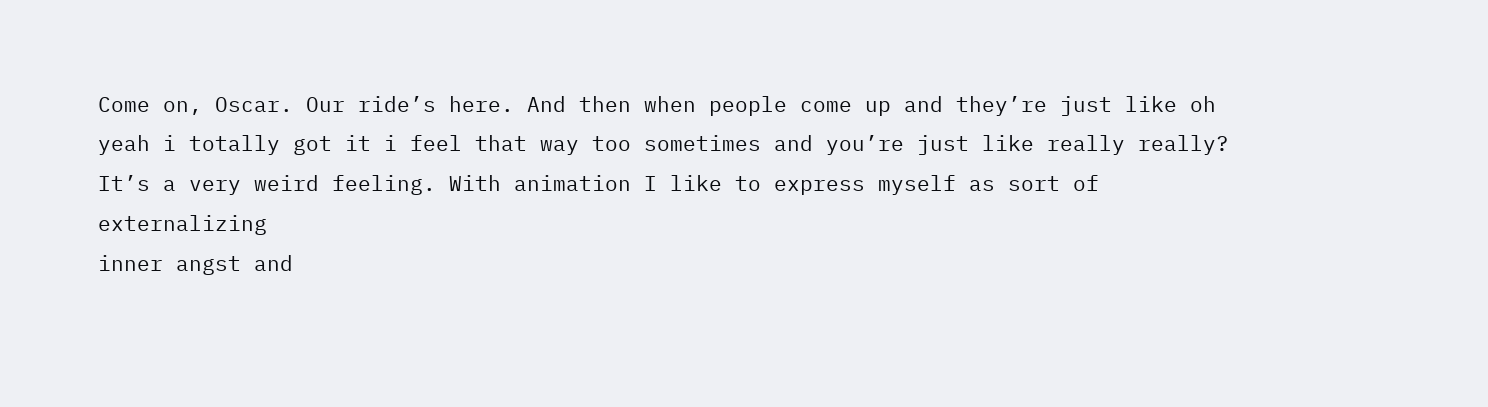Come on, Oscar. Our ride’s here. And then when people come up and they’re just like oh yeah i totally got it i feel that way too sometimes and you’re just like really really? It’s a very weird feeling. With animation I like to express myself as sort of externalizing
inner angst and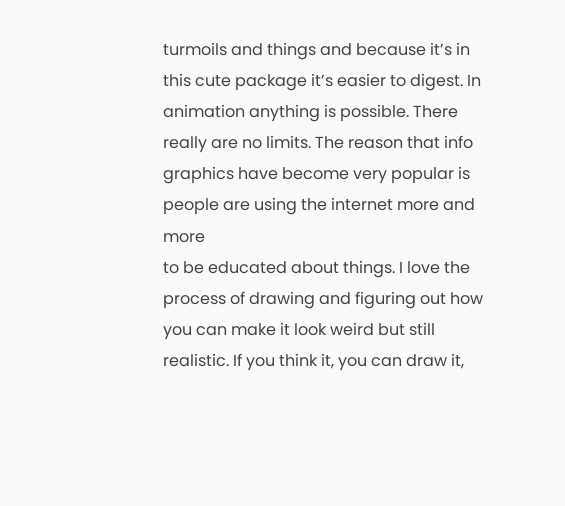turmoils and things and because it’s in this cute package it’s easier to digest. In animation anything is possible. There really are no limits. The reason that info graphics have become very popular is people are using the internet more and more
to be educated about things. I love the process of drawing and figuring out how you can make it look weird but still realistic. If you think it, you can draw it,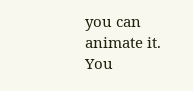you can animate it. You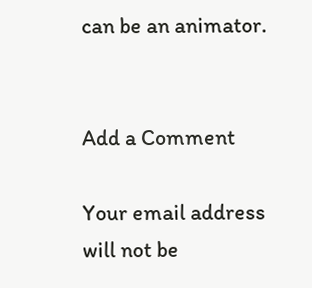can be an animator.


Add a Comment

Your email address will not be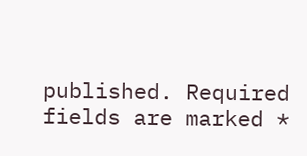published. Required fields are marked *